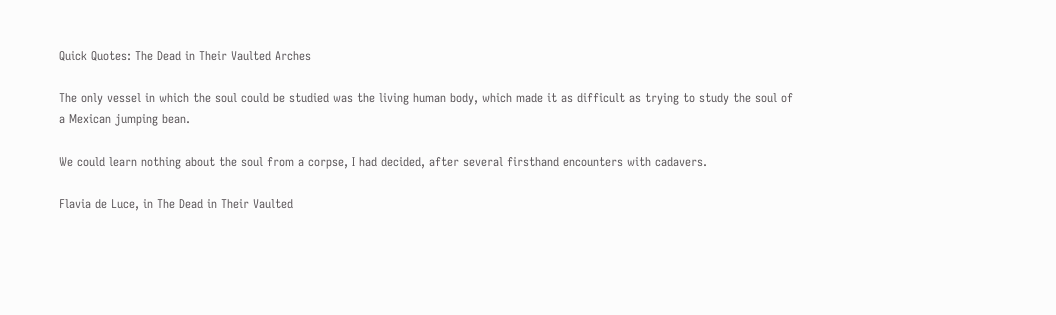Quick Quotes: The Dead in Their Vaulted Arches

The only vessel in which the soul could be studied was the living human body, which made it as difficult as trying to study the soul of a Mexican jumping bean.

We could learn nothing about the soul from a corpse, I had decided, after several firsthand encounters with cadavers.

Flavia de Luce, in The Dead in Their Vaulted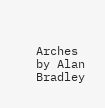Arches
by Alan Bradley